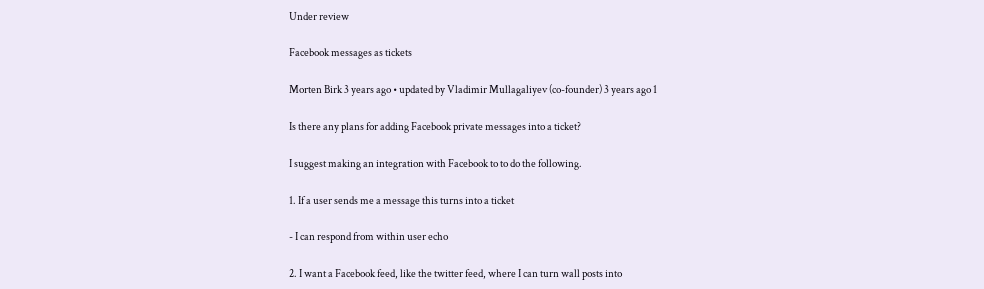Under review

Facebook messages as tickets

Morten Birk 3 years ago • updated by Vladimir Mullagaliyev (co-founder) 3 years ago 1

Is there any plans for adding Facebook private messages into a ticket?

I suggest making an integration with Facebook to to do the following.

1. If a user sends me a message this turns into a ticket

- I can respond from within user echo

2. I want a Facebook feed, like the twitter feed, where I can turn wall posts into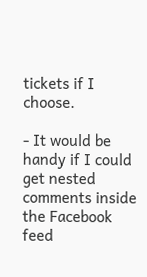tickets if I choose.

- It would be handy if I could get nested comments inside the Facebook feed